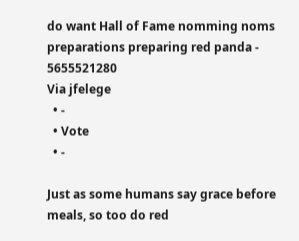do want Hall of Fame nomming noms preparations preparing red panda - 5655521280
Via jfelege
  • -
  • Vote
  • -

Just as some humans say grace before meals, so too do red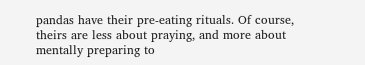pandas have their pre-eating rituals. Of course, theirs are less about praying, and more about mentally preparing to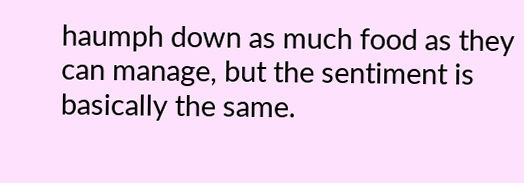haumph down as much food as they can manage, but the sentiment is basically the same.